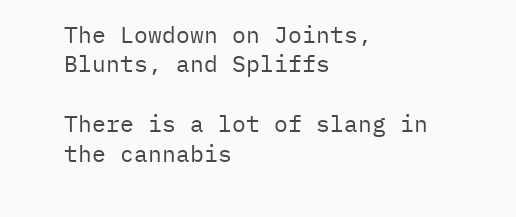The Lowdown on Joints, Blunts, and Spliffs

There is a lot of slang in the cannabis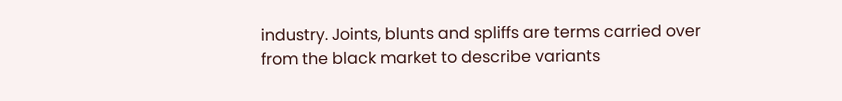industry. Joints, blunts and spliffs are terms carried over from the black market to describe variants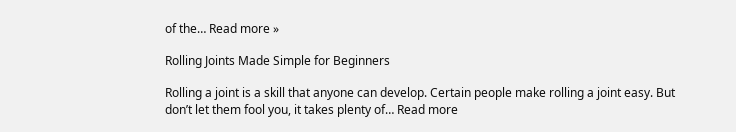of the… Read more »

Rolling Joints Made Simple for Beginners

Rolling a joint is a skill that anyone can develop. Certain people make rolling a joint easy. But don’t let them fool you, it takes plenty of… Read more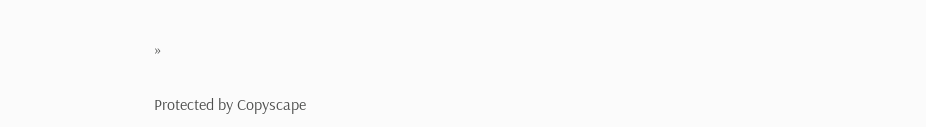»

Protected by Copyscape